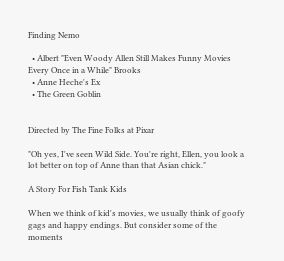Finding Nemo

  • Albert "Even Woody Allen Still Makes Funny Movies Every Once in a While" Brooks
  • Anne Heche's Ex
  • The Green Goblin


Directed by The Fine Folks at Pixar

"Oh yes, I've seen Wild Side. You're right, Ellen, you look a lot better on top of Anne than that Asian chick."

A Story For Fish Tank Kids

When we think of kid's movies, we usually think of goofy gags and happy endings. But consider some of the moments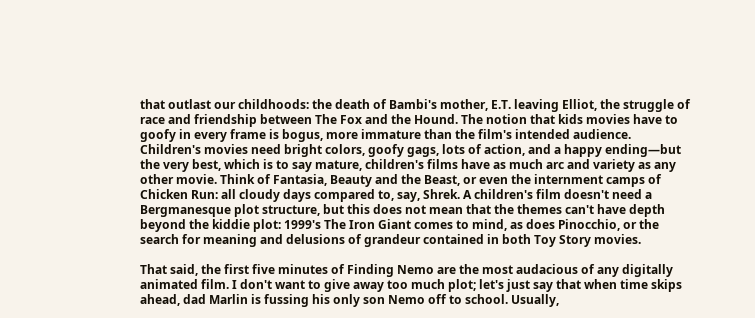that outlast our childhoods: the death of Bambi's mother, E.T. leaving Elliot, the struggle of race and friendship between The Fox and the Hound. The notion that kids movies have to goofy in every frame is bogus, more immature than the film's intended audience. Children's movies need bright colors, goofy gags, lots of action, and a happy ending—but the very best, which is to say mature, children's films have as much arc and variety as any other movie. Think of Fantasia, Beauty and the Beast, or even the internment camps of Chicken Run: all cloudy days compared to, say, Shrek. A children's film doesn't need a Bergmanesque plot structure, but this does not mean that the themes can't have depth beyond the kiddie plot: 1999's The Iron Giant comes to mind, as does Pinocchio, or the search for meaning and delusions of grandeur contained in both Toy Story movies.

That said, the first five minutes of Finding Nemo are the most audacious of any digitally animated film. I don't want to give away too much plot; let's just say that when time skips ahead, dad Marlin is fussing his only son Nemo off to school. Usually,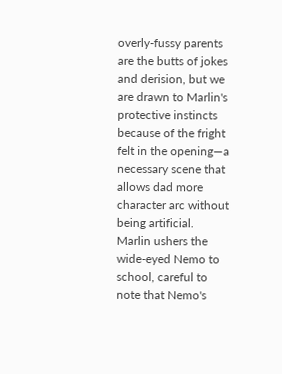overly-fussy parents are the butts of jokes and derision, but we are drawn to Marlin's protective instincts because of the fright felt in the opening—a necessary scene that allows dad more character arc without being artificial. Marlin ushers the wide-eyed Nemo to school, careful to note that Nemo's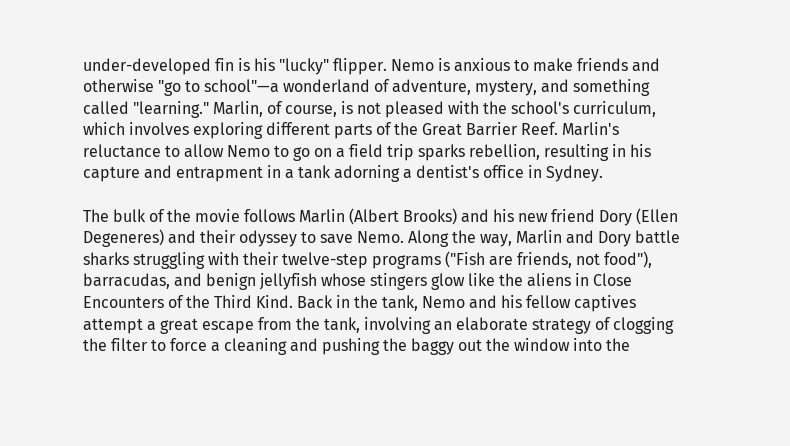under-developed fin is his "lucky" flipper. Nemo is anxious to make friends and otherwise "go to school"—a wonderland of adventure, mystery, and something called "learning." Marlin, of course, is not pleased with the school's curriculum, which involves exploring different parts of the Great Barrier Reef. Marlin's reluctance to allow Nemo to go on a field trip sparks rebellion, resulting in his capture and entrapment in a tank adorning a dentist's office in Sydney.

The bulk of the movie follows Marlin (Albert Brooks) and his new friend Dory (Ellen Degeneres) and their odyssey to save Nemo. Along the way, Marlin and Dory battle sharks struggling with their twelve-step programs ("Fish are friends, not food"), barracudas, and benign jellyfish whose stingers glow like the aliens in Close Encounters of the Third Kind. Back in the tank, Nemo and his fellow captives attempt a great escape from the tank, involving an elaborate strategy of clogging the filter to force a cleaning and pushing the baggy out the window into the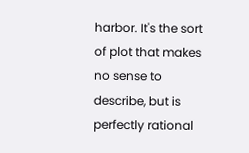harbor. It's the sort of plot that makes no sense to describe, but is perfectly rational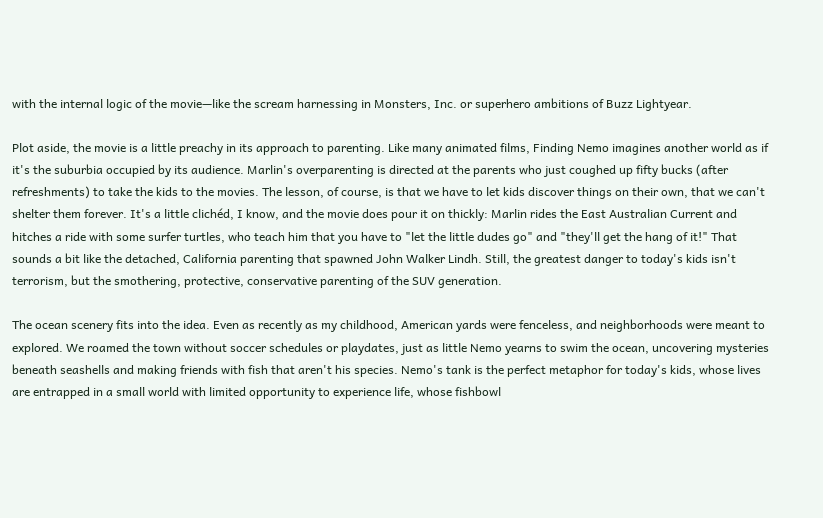with the internal logic of the movie—like the scream harnessing in Monsters, Inc. or superhero ambitions of Buzz Lightyear.

Plot aside, the movie is a little preachy in its approach to parenting. Like many animated films, Finding Nemo imagines another world as if it's the suburbia occupied by its audience. Marlin's overparenting is directed at the parents who just coughed up fifty bucks (after refreshments) to take the kids to the movies. The lesson, of course, is that we have to let kids discover things on their own, that we can't shelter them forever. It's a little clichéd, I know, and the movie does pour it on thickly: Marlin rides the East Australian Current and hitches a ride with some surfer turtles, who teach him that you have to "let the little dudes go" and "they'll get the hang of it!" That sounds a bit like the detached, California parenting that spawned John Walker Lindh. Still, the greatest danger to today's kids isn't terrorism, but the smothering, protective, conservative parenting of the SUV generation.

The ocean scenery fits into the idea. Even as recently as my childhood, American yards were fenceless, and neighborhoods were meant to explored. We roamed the town without soccer schedules or playdates, just as little Nemo yearns to swim the ocean, uncovering mysteries beneath seashells and making friends with fish that aren't his species. Nemo's tank is the perfect metaphor for today's kids, whose lives are entrapped in a small world with limited opportunity to experience life, whose fishbowl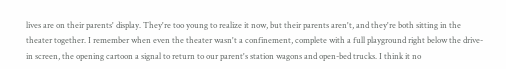lives are on their parents' display. They're too young to realize it now, but their parents aren't, and they're both sitting in the theater together. I remember when even the theater wasn't a confinement, complete with a full playground right below the drive-in screen, the opening cartoon a signal to return to our parent's station wagons and open-bed trucks. I think it no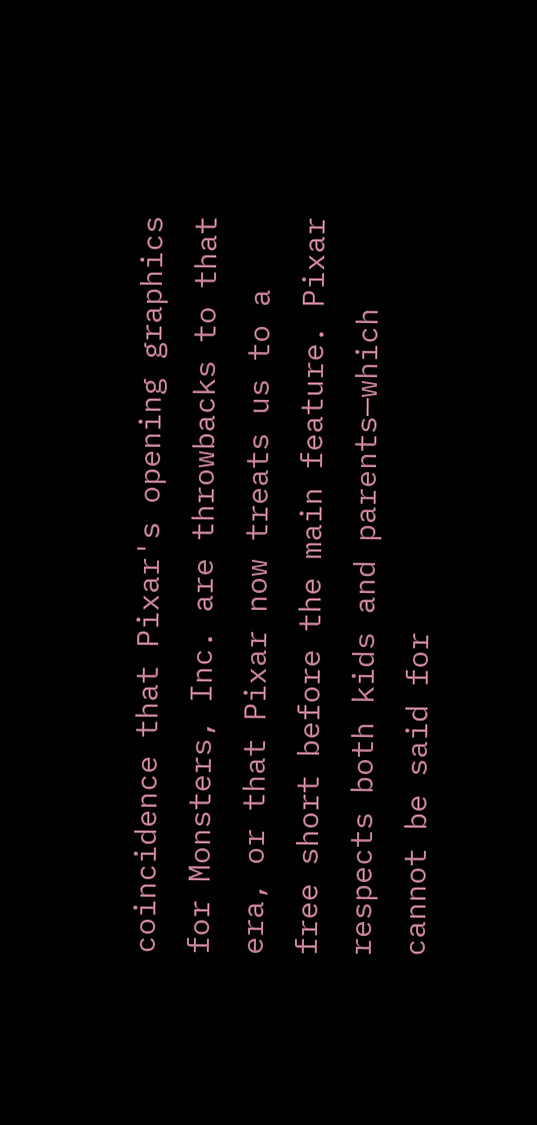coincidence that Pixar's opening graphics for Monsters, Inc. are throwbacks to that era, or that Pixar now treats us to a free short before the main feature. Pixar respects both kids and parents—which cannot be said for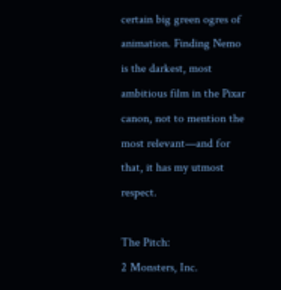certain big green ogres of animation. Finding Nemo is the darkest, most ambitious film in the Pixar canon, not to mention the most relevant—and for that, it has my utmost respect.

The Pitch:
2 Monsters, Inc.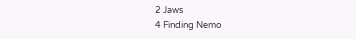2 Jaws
4 Finding Nemo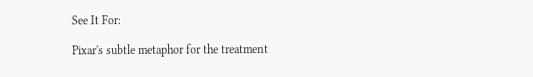See It For:

Pixar's subtle metaphor for the treatment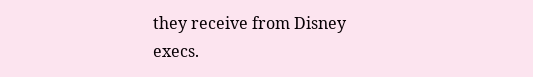they receive from Disney execs.